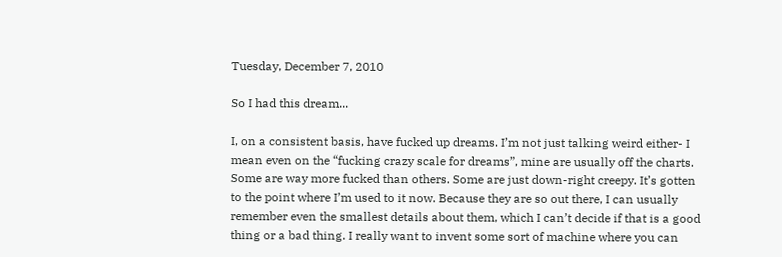Tuesday, December 7, 2010

So I had this dream...

I, on a consistent basis, have fucked up dreams. I’m not just talking weird either- I mean even on the “fucking crazy scale for dreams”, mine are usually off the charts. Some are way more fucked than others. Some are just down-right creepy. It’s gotten to the point where I’m used to it now. Because they are so out there, I can usually remember even the smallest details about them, which I can’t decide if that is a good thing or a bad thing. I really want to invent some sort of machine where you can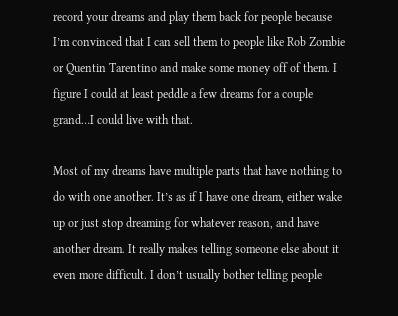record your dreams and play them back for people because I’m convinced that I can sell them to people like Rob Zombie or Quentin Tarentino and make some money off of them. I figure I could at least peddle a few dreams for a couple grand…I could live with that.

Most of my dreams have multiple parts that have nothing to do with one another. It’s as if I have one dream, either wake up or just stop dreaming for whatever reason, and have another dream. It really makes telling someone else about it even more difficult. I don’t usually bother telling people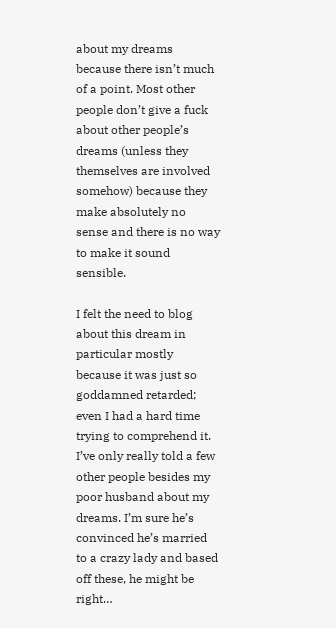about my dreams because there isn’t much of a point. Most other people don’t give a fuck about other people’s dreams (unless they themselves are involved somehow) because they make absolutely no sense and there is no way to make it sound sensible.

I felt the need to blog about this dream in particular mostly because it was just so goddamned retarded; even I had a hard time trying to comprehend it. I’ve only really told a few other people besides my poor husband about my dreams. I’m sure he’s convinced he’s married to a crazy lady and based off these, he might be right…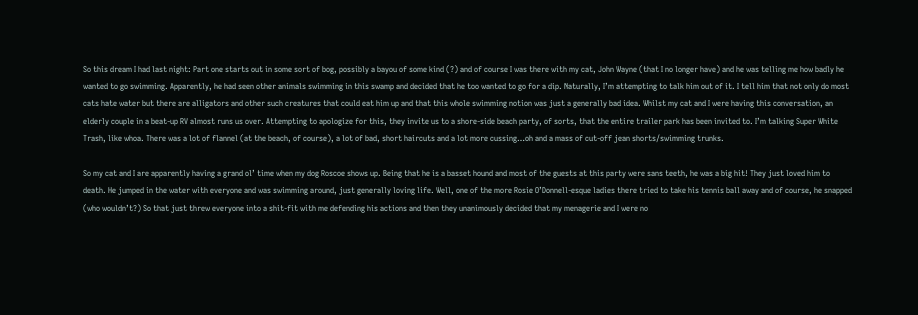So this dream I had last night: Part one starts out in some sort of bog, possibly a bayou of some kind (?) and of course I was there with my cat, John Wayne (that I no longer have) and he was telling me how badly he wanted to go swimming. Apparently, he had seen other animals swimming in this swamp and decided that he too wanted to go for a dip. Naturally, I’m attempting to talk him out of it. I tell him that not only do most cats hate water but there are alligators and other such creatures that could eat him up and that this whole swimming notion was just a generally bad idea. Whilst my cat and I were having this conversation, an elderly couple in a beat-up RV almost runs us over. Attempting to apologize for this, they invite us to a shore-side beach party, of sorts, that the entire trailer park has been invited to. I’m talking Super White Trash, like whoa. There was a lot of flannel (at the beach, of course), a lot of bad, short haircuts and a lot more cussing…oh and a mass of cut-off jean shorts/swimming trunks.

So my cat and I are apparently having a grand ol’ time when my dog Roscoe shows up. Being that he is a basset hound and most of the guests at this party were sans teeth, he was a big hit! They just loved him to death. He jumped in the water with everyone and was swimming around, just generally loving life. Well, one of the more Rosie O’Donnell-esque ladies there tried to take his tennis ball away and of course, he snapped (who wouldn’t?) So that just threw everyone into a shit-fit with me defending his actions and then they unanimously decided that my menagerie and I were no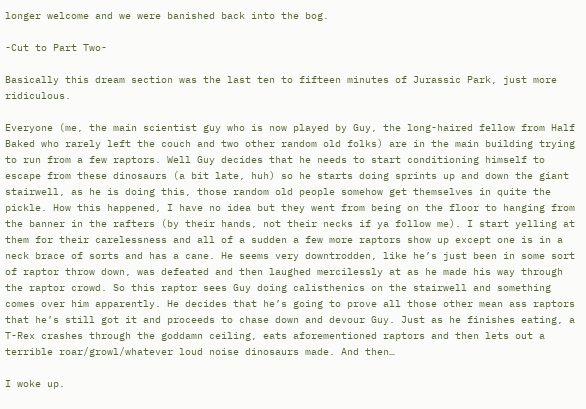longer welcome and we were banished back into the bog.

-Cut to Part Two-

Basically this dream section was the last ten to fifteen minutes of Jurassic Park, just more ridiculous.

Everyone (me, the main scientist guy who is now played by Guy, the long-haired fellow from Half Baked who rarely left the couch and two other random old folks) are in the main building trying to run from a few raptors. Well Guy decides that he needs to start conditioning himself to escape from these dinosaurs (a bit late, huh) so he starts doing sprints up and down the giant stairwell, as he is doing this, those random old people somehow get themselves in quite the pickle. How this happened, I have no idea but they went from being on the floor to hanging from the banner in the rafters (by their hands, not their necks if ya follow me). I start yelling at them for their carelessness and all of a sudden a few more raptors show up except one is in a neck brace of sorts and has a cane. He seems very downtrodden, like he’s just been in some sort of raptor throw down, was defeated and then laughed mercilessly at as he made his way through the raptor crowd. So this raptor sees Guy doing calisthenics on the stairwell and something comes over him apparently. He decides that he’s going to prove all those other mean ass raptors that he’s still got it and proceeds to chase down and devour Guy. Just as he finishes eating, a T-Rex crashes through the goddamn ceiling, eats aforementioned raptors and then lets out a terrible roar/growl/whatever loud noise dinosaurs made. And then…

I woke up.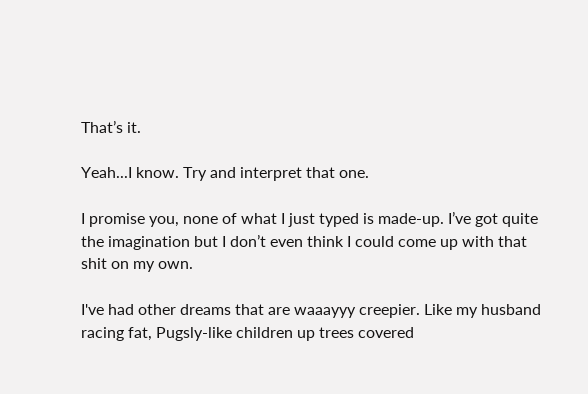That’s it.

Yeah...I know. Try and interpret that one.

I promise you, none of what I just typed is made-up. I’ve got quite the imagination but I don’t even think I could come up with that shit on my own.

I've had other dreams that are waaayyy creepier. Like my husband racing fat, Pugsly-like children up trees covered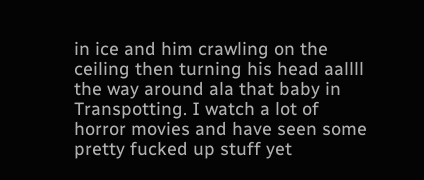in ice and him crawling on the ceiling then turning his head aallll the way around ala that baby in Transpotting. I watch a lot of horror movies and have seen some pretty fucked up stuff yet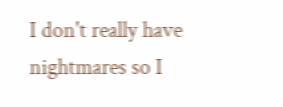I don't really have nightmares so I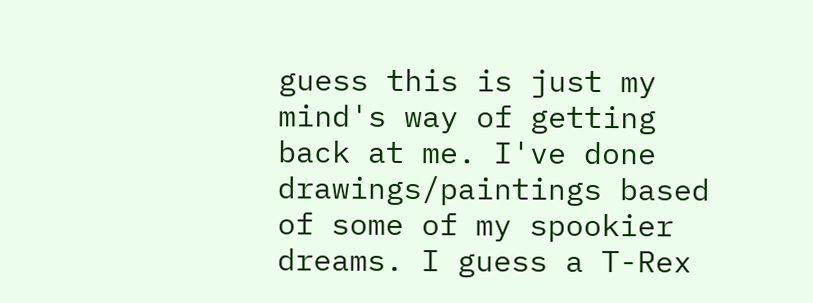guess this is just my mind's way of getting back at me. I've done drawings/paintings based of some of my spookier dreams. I guess a T-Rex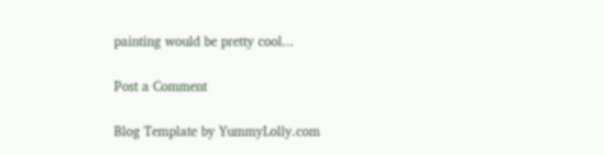painting would be pretty cool...


Post a Comment


Blog Template by YummyLolly.com